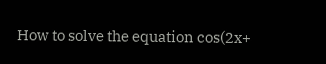How to solve the equation cos(2x+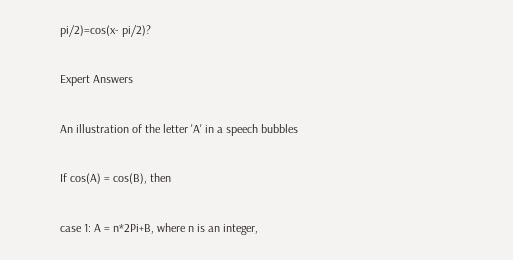pi/2)=cos(x- pi/2)?

Expert Answers

An illustration of the letter 'A' in a speech bubbles

If cos(A) = cos(B), then

case 1: A = n*2Pi+B, where n is an integer,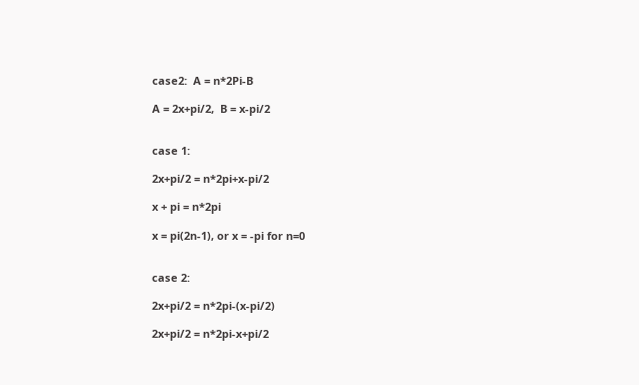case2:  A = n*2Pi-B

A = 2x+pi/2,  B = x-pi/2


case 1:

2x+pi/2 = n*2pi+x-pi/2

x + pi = n*2pi

x = pi(2n-1), or x = -pi for n=0


case 2:

2x+pi/2 = n*2pi-(x-pi/2)

2x+pi/2 = n*2pi-x+pi/2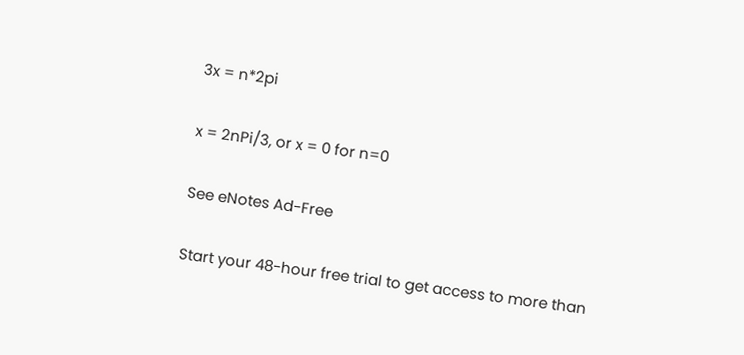3x = n*2pi

x = 2nPi/3, or x = 0 for n=0

See eNotes Ad-Free

Start your 48-hour free trial to get access to more than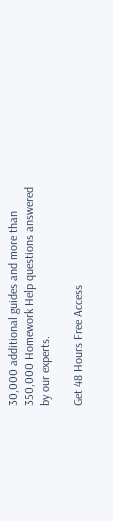30,000 additional guides and more than 350,000 Homework Help questions answered by our experts.

Get 48 Hours Free Access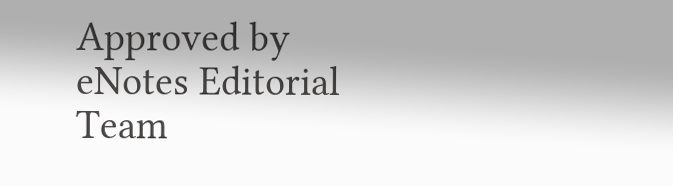Approved by eNotes Editorial Team